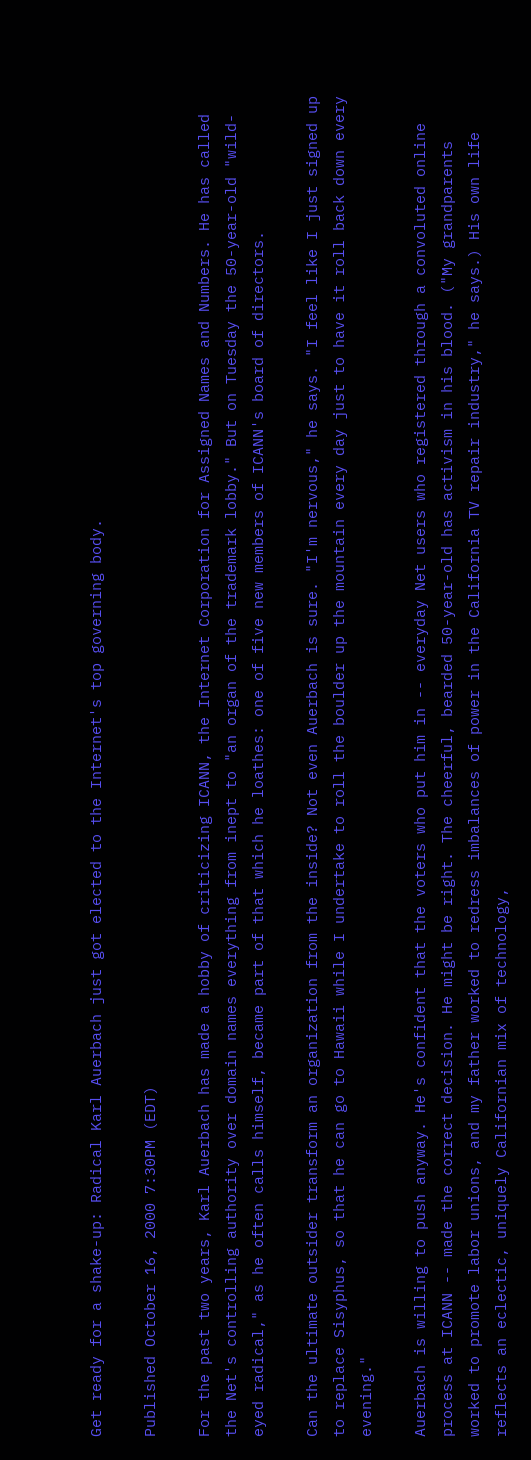Get ready for a shake-up: Radical Karl Auerbach just got elected to the Internet's top governing body.

Published October 16, 2000 7:30PM (EDT)

For the past two years, Karl Auerbach has made a hobby of criticizing ICANN, the Internet Corporation for Assigned Names and Numbers. He has called the Net's controlling authority over domain names everything from inept to "an organ of the trademark lobby." But on Tuesday the 50-year-old "wild-eyed radical," as he often calls himself, became part of that which he loathes: one of five new members of ICANN's board of directors.

Can the ultimate outsider transform an organization from the inside? Not even Auerbach is sure. "I'm nervous," he says. "I feel like I just signed up to replace Sisyphus, so that he can go to Hawaii while I undertake to roll the boulder up the mountain every day just to have it roll back down every evening."

Auerbach is willing to push anyway. He's confident that the voters who put him in -- everyday Net users who registered through a convoluted online process at ICANN -- made the correct decision. He might be right. The cheerful, bearded 50-year-old has activism in his blood. ("My grandparents worked to promote labor unions, and my father worked to redress imbalances of power in the California TV repair industry," he says.) His own life reflects an eclectic, uniquely Californian mix of technology,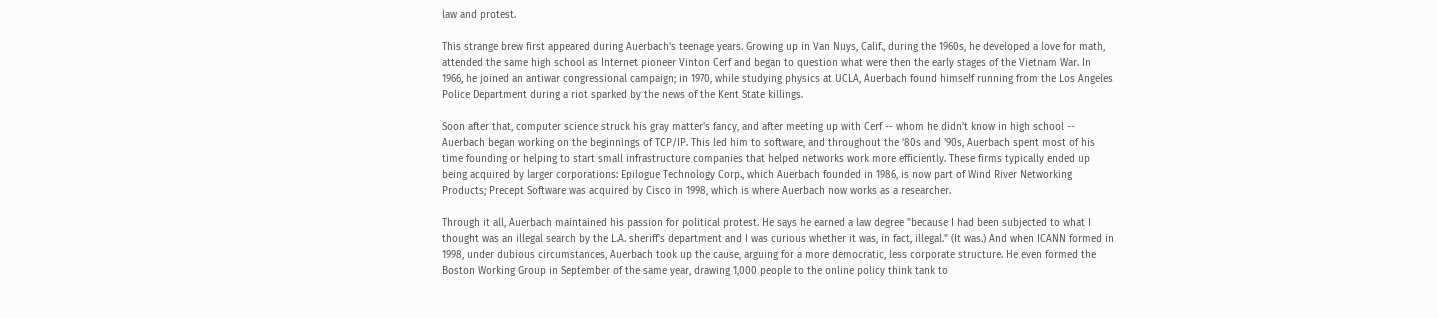law and protest.

This strange brew first appeared during Auerbach's teenage years. Growing up in Van Nuys, Calif., during the 1960s, he developed a love for math, attended the same high school as Internet pioneer Vinton Cerf and began to question what were then the early stages of the Vietnam War. In 1966, he joined an antiwar congressional campaign; in 1970, while studying physics at UCLA, Auerbach found himself running from the Los Angeles Police Department during a riot sparked by the news of the Kent State killings.

Soon after that, computer science struck his gray matter's fancy, and after meeting up with Cerf -- whom he didn't know in high school -- Auerbach began working on the beginnings of TCP/IP. This led him to software, and throughout the '80s and '90s, Auerbach spent most of his time founding or helping to start small infrastructure companies that helped networks work more efficiently. These firms typically ended up being acquired by larger corporations: Epilogue Technology Corp., which Auerbach founded in 1986, is now part of Wind River Networking Products; Precept Software was acquired by Cisco in 1998, which is where Auerbach now works as a researcher.

Through it all, Auerbach maintained his passion for political protest. He says he earned a law degree "because I had been subjected to what I thought was an illegal search by the L.A. sheriff's department and I was curious whether it was, in fact, illegal." (It was.) And when ICANN formed in 1998, under dubious circumstances, Auerbach took up the cause, arguing for a more democratic, less corporate structure. He even formed the Boston Working Group in September of the same year, drawing 1,000 people to the online policy think tank to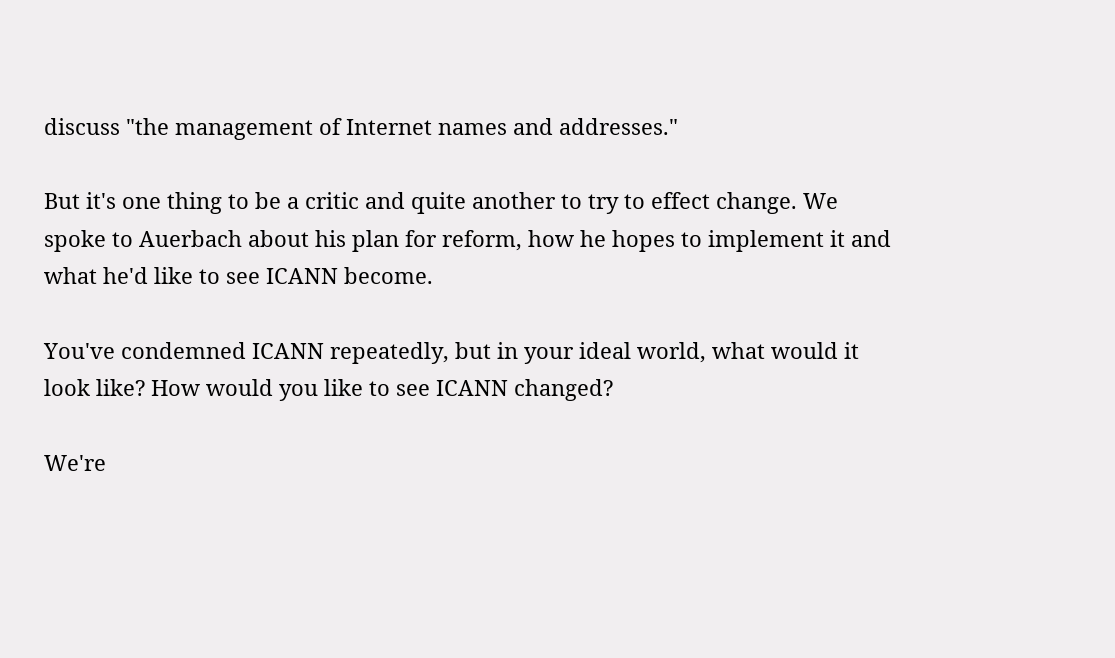discuss "the management of Internet names and addresses."

But it's one thing to be a critic and quite another to try to effect change. We spoke to Auerbach about his plan for reform, how he hopes to implement it and what he'd like to see ICANN become.

You've condemned ICANN repeatedly, but in your ideal world, what would it look like? How would you like to see ICANN changed?

We're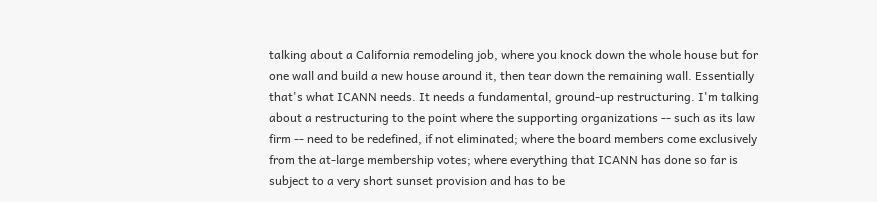talking about a California remodeling job, where you knock down the whole house but for one wall and build a new house around it, then tear down the remaining wall. Essentially that's what ICANN needs. It needs a fundamental, ground-up restructuring. I'm talking about a restructuring to the point where the supporting organizations -- such as its law firm -- need to be redefined, if not eliminated; where the board members come exclusively from the at-large membership votes; where everything that ICANN has done so far is subject to a very short sunset provision and has to be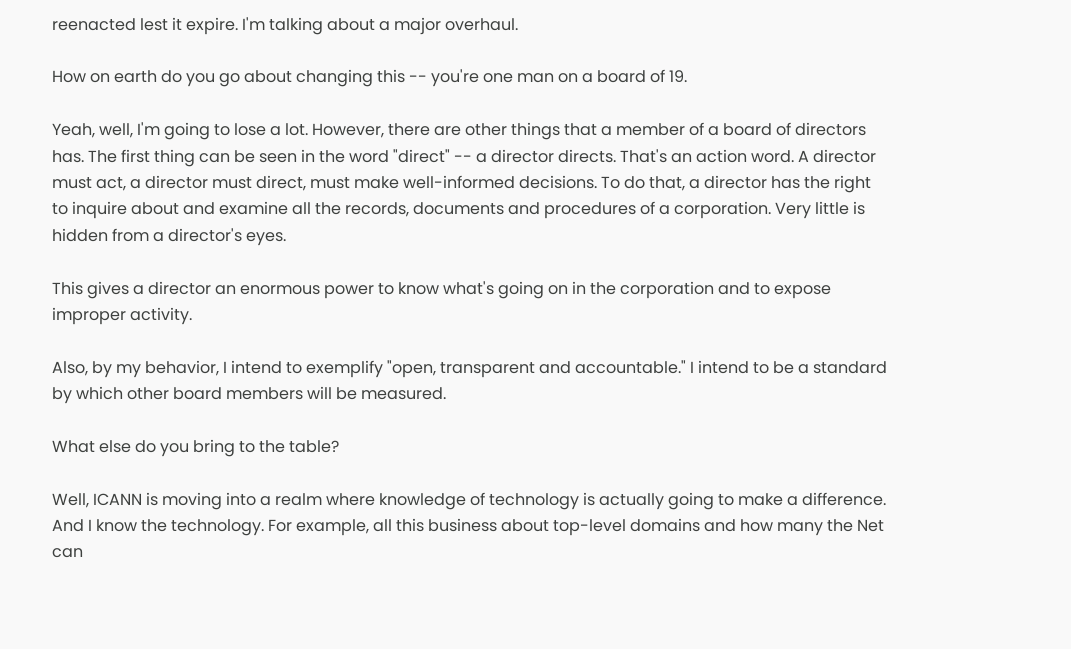reenacted lest it expire. I'm talking about a major overhaul.

How on earth do you go about changing this -- you're one man on a board of 19.

Yeah, well, I'm going to lose a lot. However, there are other things that a member of a board of directors has. The first thing can be seen in the word "direct" -- a director directs. That's an action word. A director must act, a director must direct, must make well-informed decisions. To do that, a director has the right to inquire about and examine all the records, documents and procedures of a corporation. Very little is hidden from a director's eyes.

This gives a director an enormous power to know what's going on in the corporation and to expose improper activity.

Also, by my behavior, I intend to exemplify "open, transparent and accountable." I intend to be a standard by which other board members will be measured.

What else do you bring to the table?

Well, ICANN is moving into a realm where knowledge of technology is actually going to make a difference. And I know the technology. For example, all this business about top-level domains and how many the Net can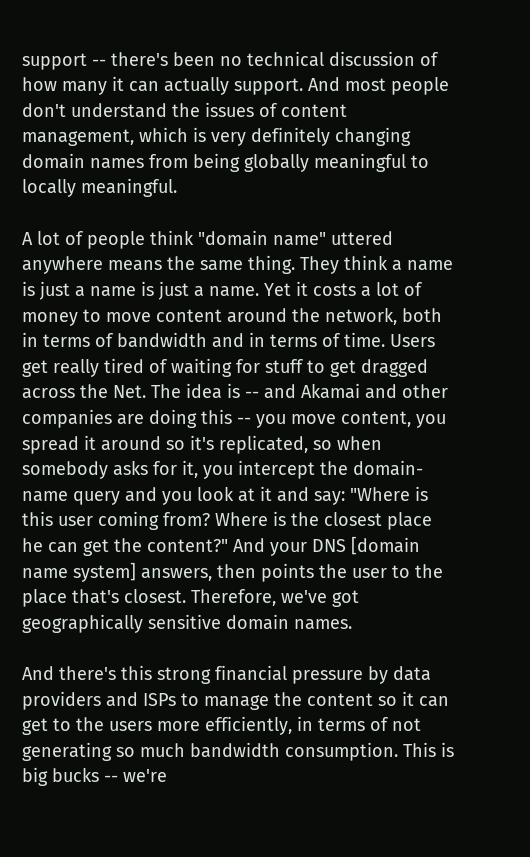support -- there's been no technical discussion of how many it can actually support. And most people don't understand the issues of content management, which is very definitely changing domain names from being globally meaningful to locally meaningful.

A lot of people think "domain name" uttered anywhere means the same thing. They think a name is just a name is just a name. Yet it costs a lot of money to move content around the network, both in terms of bandwidth and in terms of time. Users get really tired of waiting for stuff to get dragged across the Net. The idea is -- and Akamai and other companies are doing this -- you move content, you spread it around so it's replicated, so when somebody asks for it, you intercept the domain-name query and you look at it and say: "Where is this user coming from? Where is the closest place he can get the content?" And your DNS [domain name system] answers, then points the user to the place that's closest. Therefore, we've got geographically sensitive domain names.

And there's this strong financial pressure by data providers and ISPs to manage the content so it can get to the users more efficiently, in terms of not generating so much bandwidth consumption. This is big bucks -- we're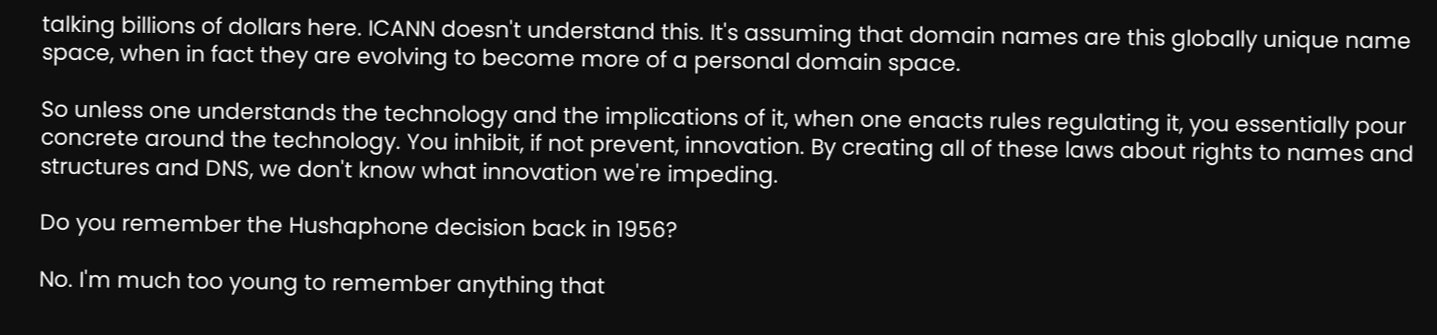talking billions of dollars here. ICANN doesn't understand this. It's assuming that domain names are this globally unique name space, when in fact they are evolving to become more of a personal domain space.

So unless one understands the technology and the implications of it, when one enacts rules regulating it, you essentially pour concrete around the technology. You inhibit, if not prevent, innovation. By creating all of these laws about rights to names and structures and DNS, we don't know what innovation we're impeding.

Do you remember the Hushaphone decision back in 1956?

No. I'm much too young to remember anything that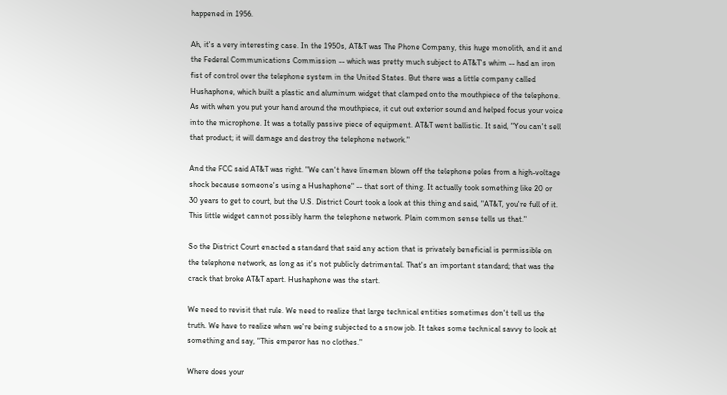happened in 1956.

Ah, it's a very interesting case. In the 1950s, AT&T was The Phone Company, this huge monolith, and it and the Federal Communications Commission -- which was pretty much subject to AT&T's whim -- had an iron fist of control over the telephone system in the United States. But there was a little company called Hushaphone, which built a plastic and aluminum widget that clamped onto the mouthpiece of the telephone. As with when you put your hand around the mouthpiece, it cut out exterior sound and helped focus your voice into the microphone. It was a totally passive piece of equipment. AT&T went ballistic. It said, "You can't sell that product; it will damage and destroy the telephone network."

And the FCC said AT&T was right. "We can't have linemen blown off the telephone poles from a high-voltage shock because someone's using a Hushaphone" -- that sort of thing. It actually took something like 20 or 30 years to get to court, but the U.S. District Court took a look at this thing and said, "AT&T, you're full of it. This little widget cannot possibly harm the telephone network. Plain common sense tells us that."

So the District Court enacted a standard that said any action that is privately beneficial is permissible on the telephone network, as long as it's not publicly detrimental. That's an important standard; that was the crack that broke AT&T apart. Hushaphone was the start.

We need to revisit that rule. We need to realize that large technical entities sometimes don't tell us the truth. We have to realize when we're being subjected to a snow job. It takes some technical savvy to look at something and say, "This emperor has no clothes."

Where does your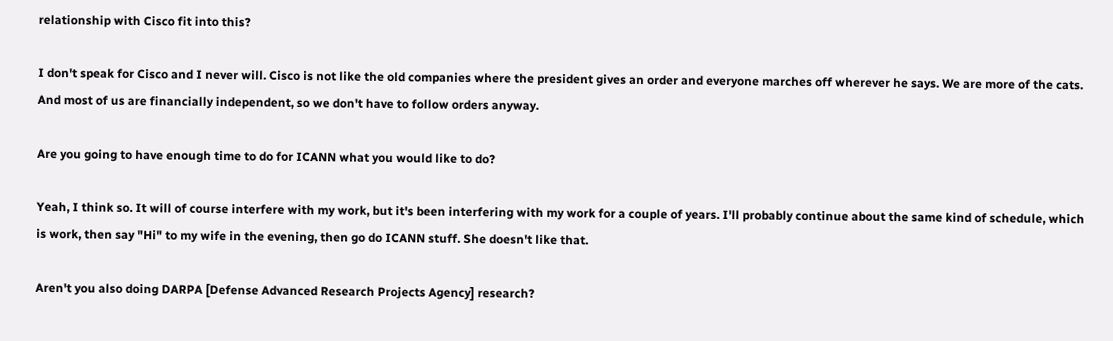relationship with Cisco fit into this?

I don't speak for Cisco and I never will. Cisco is not like the old companies where the president gives an order and everyone marches off wherever he says. We are more of the cats. And most of us are financially independent, so we don't have to follow orders anyway.

Are you going to have enough time to do for ICANN what you would like to do?

Yeah, I think so. It will of course interfere with my work, but it's been interfering with my work for a couple of years. I'll probably continue about the same kind of schedule, which is work, then say "Hi" to my wife in the evening, then go do ICANN stuff. She doesn't like that.

Aren't you also doing DARPA [Defense Advanced Research Projects Agency] research?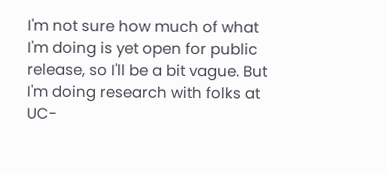I'm not sure how much of what I'm doing is yet open for public release, so I'll be a bit vague. But I'm doing research with folks at UC-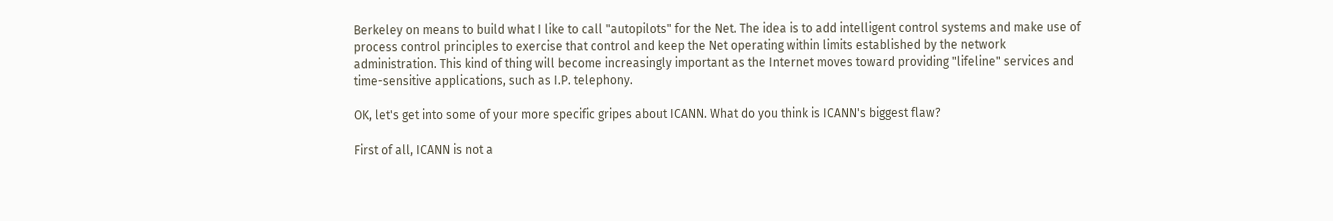Berkeley on means to build what I like to call "autopilots" for the Net. The idea is to add intelligent control systems and make use of process control principles to exercise that control and keep the Net operating within limits established by the network administration. This kind of thing will become increasingly important as the Internet moves toward providing "lifeline" services and time-sensitive applications, such as I.P. telephony.

OK, let's get into some of your more specific gripes about ICANN. What do you think is ICANN's biggest flaw?

First of all, ICANN is not a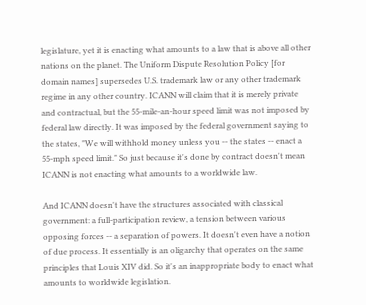legislature, yet it is enacting what amounts to a law that is above all other nations on the planet. The Uniform Dispute Resolution Policy [for domain names] supersedes U.S. trademark law or any other trademark regime in any other country. ICANN will claim that it is merely private and contractual, but the 55-mile-an-hour speed limit was not imposed by federal law directly. It was imposed by the federal government saying to the states, "We will withhold money unless you -- the states -- enact a 55-mph speed limit." So just because it's done by contract doesn't mean ICANN is not enacting what amounts to a worldwide law.

And ICANN doesn't have the structures associated with classical government: a full-participation review, a tension between various opposing forces -- a separation of powers. It doesn't even have a notion of due process. It essentially is an oligarchy that operates on the same principles that Louis XIV did. So it's an inappropriate body to enact what amounts to worldwide legislation.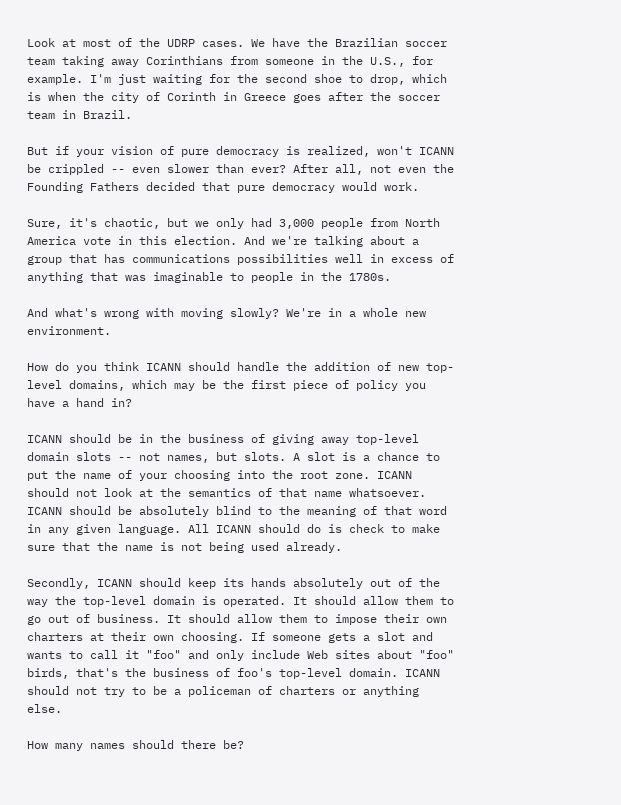Look at most of the UDRP cases. We have the Brazilian soccer team taking away Corinthians from someone in the U.S., for example. I'm just waiting for the second shoe to drop, which is when the city of Corinth in Greece goes after the soccer team in Brazil.

But if your vision of pure democracy is realized, won't ICANN be crippled -- even slower than ever? After all, not even the Founding Fathers decided that pure democracy would work.

Sure, it's chaotic, but we only had 3,000 people from North America vote in this election. And we're talking about a group that has communications possibilities well in excess of anything that was imaginable to people in the 1780s.

And what's wrong with moving slowly? We're in a whole new environment.

How do you think ICANN should handle the addition of new top-level domains, which may be the first piece of policy you have a hand in?

ICANN should be in the business of giving away top-level domain slots -- not names, but slots. A slot is a chance to put the name of your choosing into the root zone. ICANN should not look at the semantics of that name whatsoever. ICANN should be absolutely blind to the meaning of that word in any given language. All ICANN should do is check to make sure that the name is not being used already.

Secondly, ICANN should keep its hands absolutely out of the way the top-level domain is operated. It should allow them to go out of business. It should allow them to impose their own charters at their own choosing. If someone gets a slot and wants to call it "foo" and only include Web sites about "foo" birds, that's the business of foo's top-level domain. ICANN should not try to be a policeman of charters or anything else.

How many names should there be?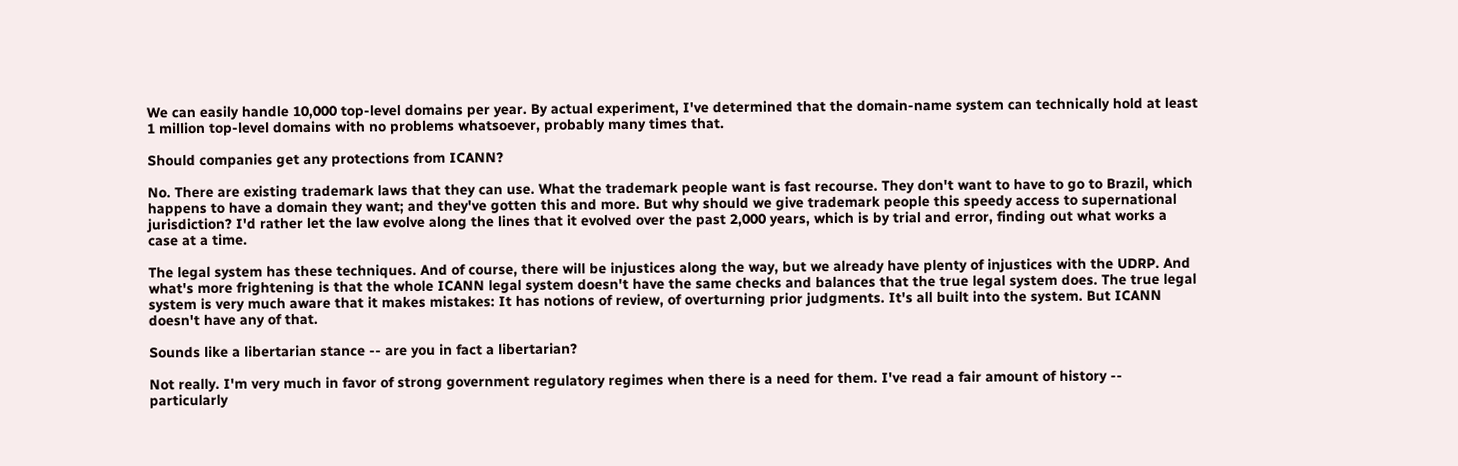We can easily handle 10,000 top-level domains per year. By actual experiment, I've determined that the domain-name system can technically hold at least 1 million top-level domains with no problems whatsoever, probably many times that.

Should companies get any protections from ICANN?

No. There are existing trademark laws that they can use. What the trademark people want is fast recourse. They don't want to have to go to Brazil, which happens to have a domain they want; and they've gotten this and more. But why should we give trademark people this speedy access to supernational jurisdiction? I'd rather let the law evolve along the lines that it evolved over the past 2,000 years, which is by trial and error, finding out what works a case at a time.

The legal system has these techniques. And of course, there will be injustices along the way, but we already have plenty of injustices with the UDRP. And what's more frightening is that the whole ICANN legal system doesn't have the same checks and balances that the true legal system does. The true legal system is very much aware that it makes mistakes: It has notions of review, of overturning prior judgments. It's all built into the system. But ICANN doesn't have any of that.

Sounds like a libertarian stance -- are you in fact a libertarian?

Not really. I'm very much in favor of strong government regulatory regimes when there is a need for them. I've read a fair amount of history -- particularly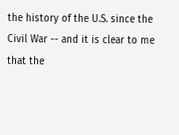the history of the U.S. since the Civil War -- and it is clear to me that the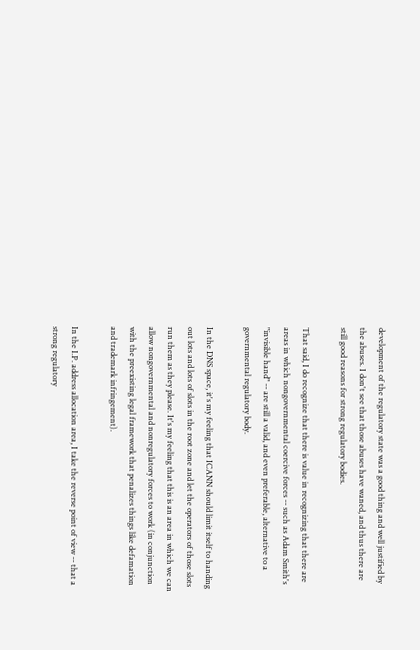development of the regulatory state was a good thing and well justified by the abuses. I don't see that those abuses have waned, and thus there are still good reasons for strong regulatory bodies.

That said, I do recognize that there is value in recognizing that there are areas in which nongovernmental coercive forces -- such as Adam Smith's "invisible hand" -- are still a valid, and even preferable, alternative to a governmental regulatory body.

In the DNS space, it's my feeling that ICANN should limit itself to handing out lots and lots of slots in the root zone and let the operators of those slots run them as they please. It's my feeling that this is an area in which we can allow nongovernmental and nonregulatory forces to work (in conjunction with the preexisting legal framework that penalizes things like defamation and trademark infringement).

In the I.P. address allocation area, I take the reverse point of view -- that a strong regulatory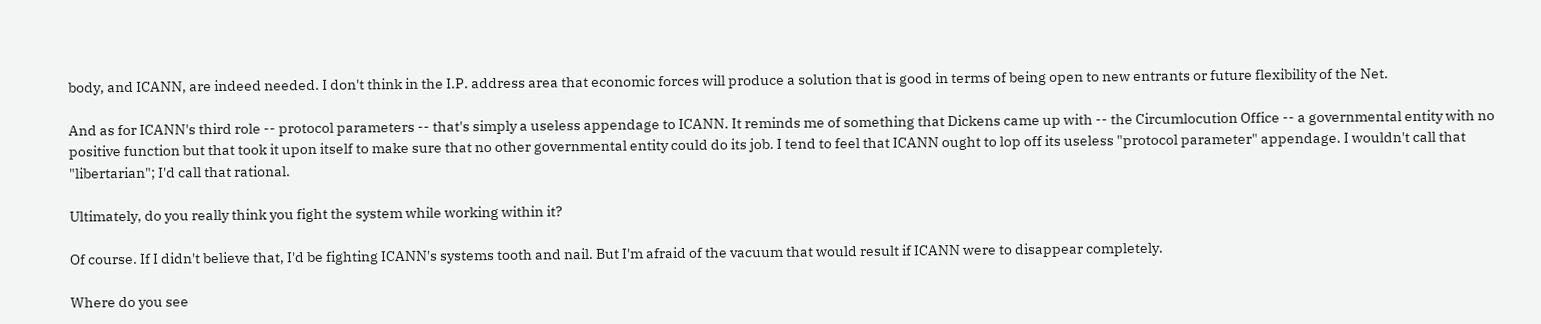body, and ICANN, are indeed needed. I don't think in the I.P. address area that economic forces will produce a solution that is good in terms of being open to new entrants or future flexibility of the Net.

And as for ICANN's third role -- protocol parameters -- that's simply a useless appendage to ICANN. It reminds me of something that Dickens came up with -- the Circumlocution Office -- a governmental entity with no positive function but that took it upon itself to make sure that no other governmental entity could do its job. I tend to feel that ICANN ought to lop off its useless "protocol parameter" appendage. I wouldn't call that "libertarian"; I'd call that rational.

Ultimately, do you really think you fight the system while working within it?

Of course. If I didn't believe that, I'd be fighting ICANN's systems tooth and nail. But I'm afraid of the vacuum that would result if ICANN were to disappear completely.

Where do you see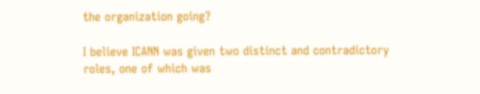the organization going?

I believe ICANN was given two distinct and contradictory roles, one of which was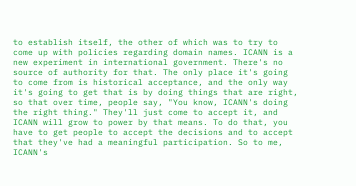to establish itself, the other of which was to try to come up with policies regarding domain names. ICANN is a new experiment in international government. There's no source of authority for that. The only place it's going to come from is historical acceptance, and the only way it's going to get that is by doing things that are right, so that over time, people say, "You know, ICANN's doing the right thing." They'll just come to accept it, and ICANN will grow to power by that means. To do that, you have to get people to accept the decisions and to accept that they've had a meaningful participation. So to me, ICANN's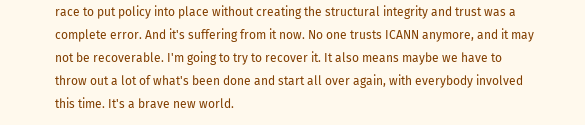race to put policy into place without creating the structural integrity and trust was a complete error. And it's suffering from it now. No one trusts ICANN anymore, and it may not be recoverable. I'm going to try to recover it. It also means maybe we have to throw out a lot of what's been done and start all over again, with everybody involved this time. It's a brave new world.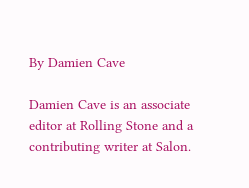By Damien Cave

Damien Cave is an associate editor at Rolling Stone and a contributing writer at Salon.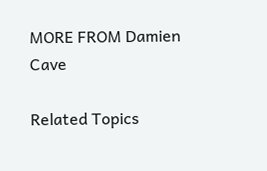MORE FROM Damien Cave

Related Topics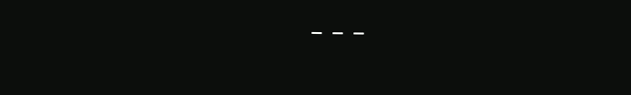---